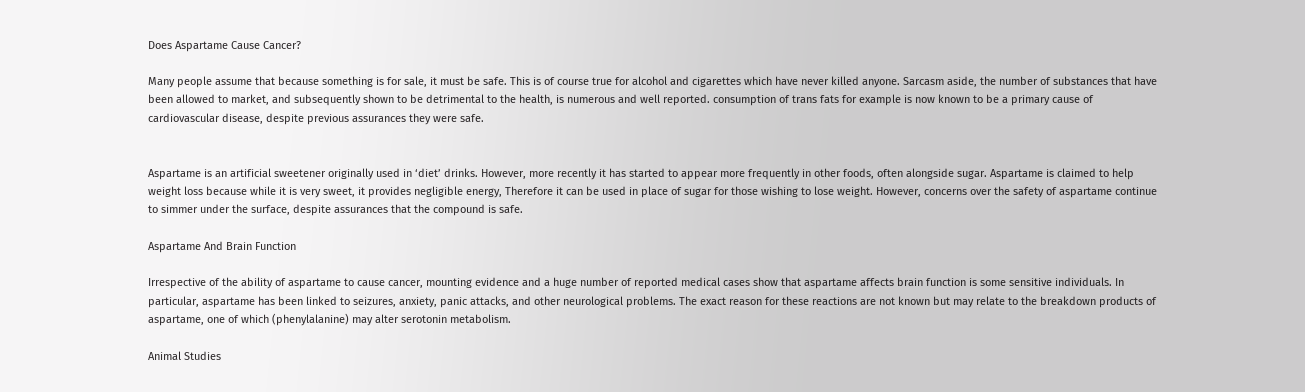Does Aspartame Cause Cancer?

Many people assume that because something is for sale, it must be safe. This is of course true for alcohol and cigarettes which have never killed anyone. Sarcasm aside, the number of substances that have been allowed to market, and subsequently shown to be detrimental to the health, is numerous and well reported. consumption of trans fats for example is now known to be a primary cause of cardiovascular disease, despite previous assurances they were safe.


Aspartame is an artificial sweetener originally used in ‘diet’ drinks. However, more recently it has started to appear more frequently in other foods, often alongside sugar. Aspartame is claimed to help weight loss because while it is very sweet, it provides negligible energy, Therefore it can be used in place of sugar for those wishing to lose weight. However, concerns over the safety of aspartame continue to simmer under the surface, despite assurances that the compound is safe.

Aspartame And Brain Function

Irrespective of the ability of aspartame to cause cancer, mounting evidence and a huge number of reported medical cases show that aspartame affects brain function is some sensitive individuals. In particular, aspartame has been linked to seizures, anxiety, panic attacks, and other neurological problems. The exact reason for these reactions are not known but may relate to the breakdown products of aspartame, one of which (phenylalanine) may alter serotonin metabolism.

Animal Studies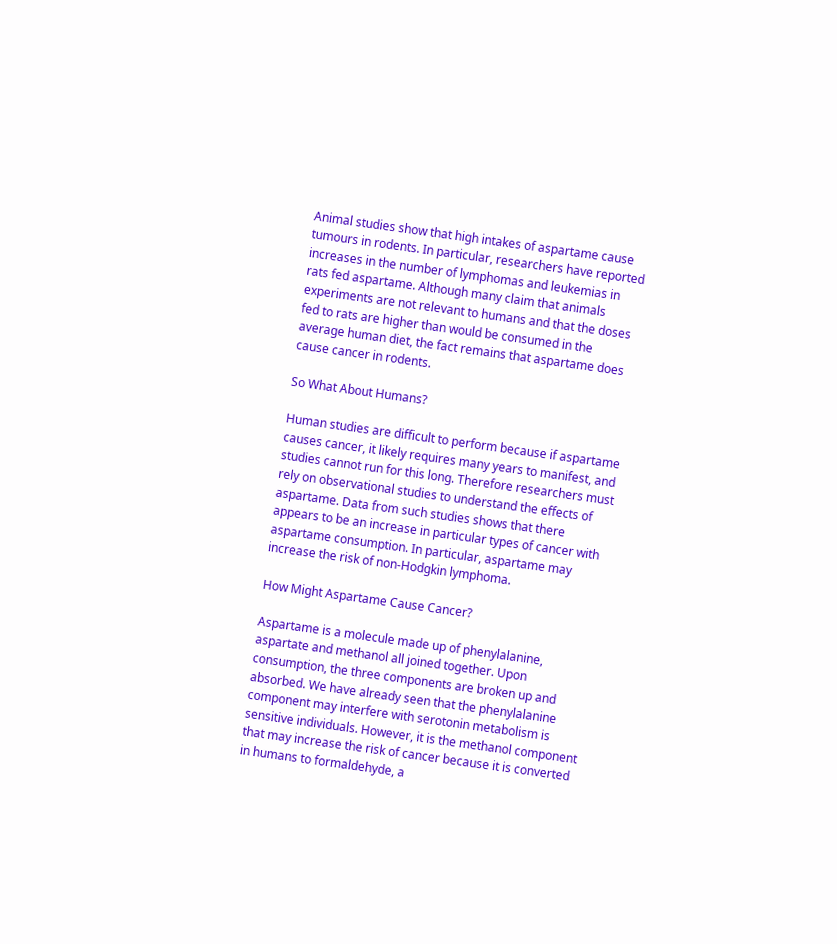Animal studies show that high intakes of aspartame cause tumours in rodents. In particular, researchers have reported increases in the number of lymphomas and leukemias in rats fed aspartame. Although many claim that animals experiments are not relevant to humans and that the doses fed to rats are higher than would be consumed in the average human diet, the fact remains that aspartame does cause cancer in rodents.

So What About Humans?

Human studies are difficult to perform because if aspartame causes cancer, it likely requires many years to manifest, and studies cannot run for this long. Therefore researchers must rely on observational studies to understand the effects of aspartame. Data from such studies shows that there appears to be an increase in particular types of cancer with aspartame consumption. In particular, aspartame may increase the risk of non-Hodgkin lymphoma.

How Might Aspartame Cause Cancer?

Aspartame is a molecule made up of phenylalanine, aspartate and methanol all joined together. Upon consumption, the three components are broken up and absorbed. We have already seen that the phenylalanine component may interfere with serotonin metabolism is sensitive individuals. However, it is the methanol component that may increase the risk of cancer because it is converted in humans to formaldehyde, a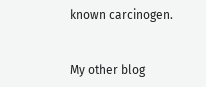known carcinogen.


My other blog